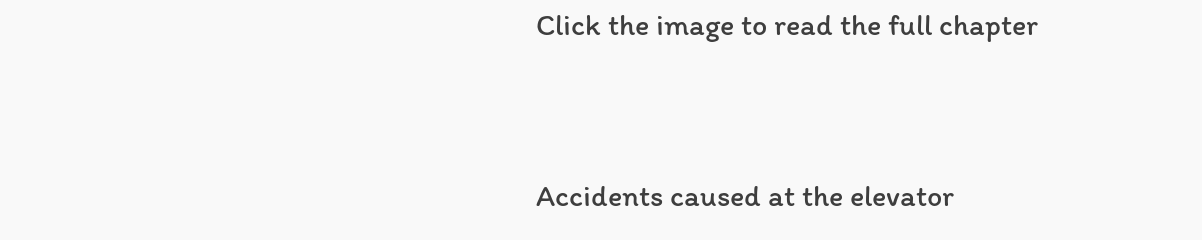Click the image to read the full chapter


Accidents caused at the elevator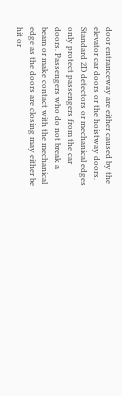door entranceway are either caused by the elevator car doors or the hoistway doors. Standard 2D detectors or mechanical edges only protect passengers from the car doors. Passengers who do not break a beam or make contact with the mechanical edge as the doors are closing may either be hit or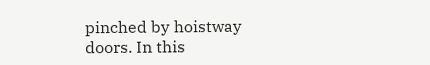pinched by hoistway doors. In this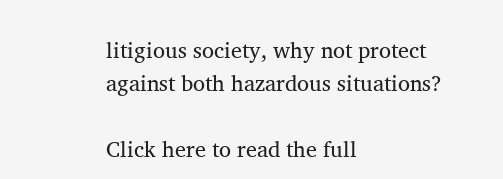litigious society, why not protect against both hazardous situations?

Click here to read the full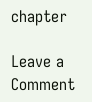chapter

Leave a Comment